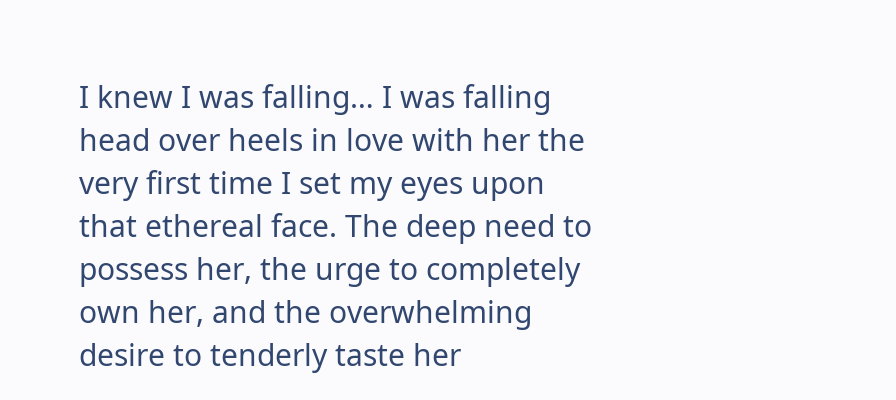I knew I was falling… I was falling head over heels in love with her the very first time I set my eyes upon that ethereal face. The deep need to possess her, the urge to completely own her, and the overwhelming desire to tenderly taste her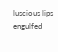luscious lips engulfed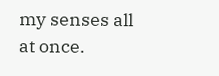my senses all at once.